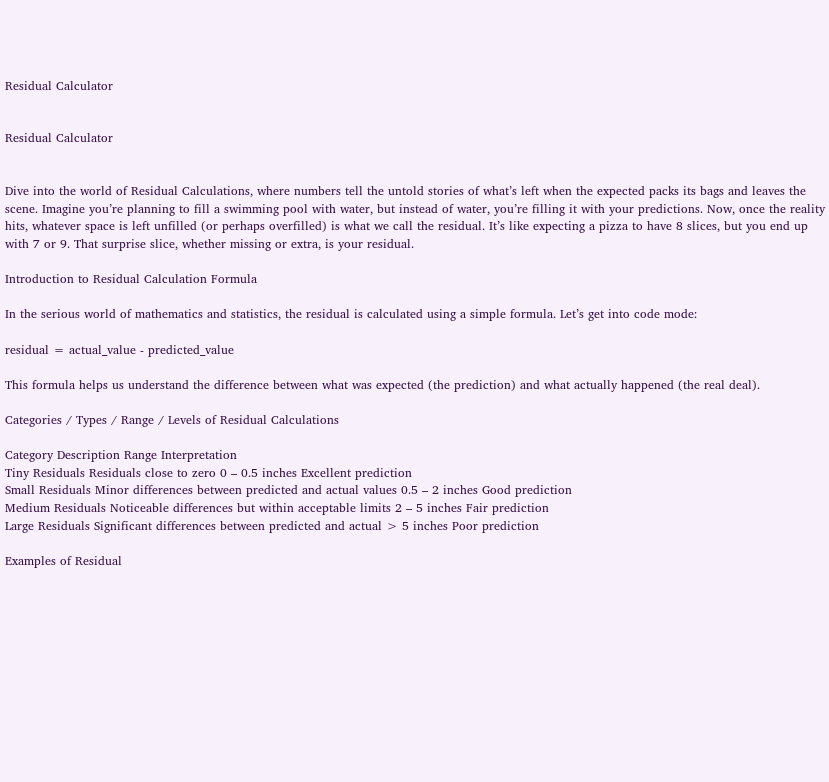Residual Calculator


Residual Calculator


Dive into the world of Residual Calculations, where numbers tell the untold stories of what’s left when the expected packs its bags and leaves the scene. Imagine you’re planning to fill a swimming pool with water, but instead of water, you’re filling it with your predictions. Now, once the reality hits, whatever space is left unfilled (or perhaps overfilled) is what we call the residual. It’s like expecting a pizza to have 8 slices, but you end up with 7 or 9. That surprise slice, whether missing or extra, is your residual.

Introduction to Residual Calculation Formula

In the serious world of mathematics and statistics, the residual is calculated using a simple formula. Let’s get into code mode:

residual = actual_value - predicted_value

This formula helps us understand the difference between what was expected (the prediction) and what actually happened (the real deal).

Categories / Types / Range / Levels of Residual Calculations

Category Description Range Interpretation
Tiny Residuals Residuals close to zero 0 – 0.5 inches Excellent prediction
Small Residuals Minor differences between predicted and actual values 0.5 – 2 inches Good prediction
Medium Residuals Noticeable differences but within acceptable limits 2 – 5 inches Fair prediction
Large Residuals Significant differences between predicted and actual > 5 inches Poor prediction

Examples of Residual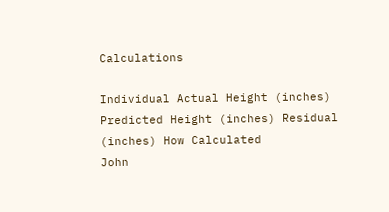Calculations

Individual Actual Height (inches) Predicted Height (inches) Residual (inches) How Calculated
John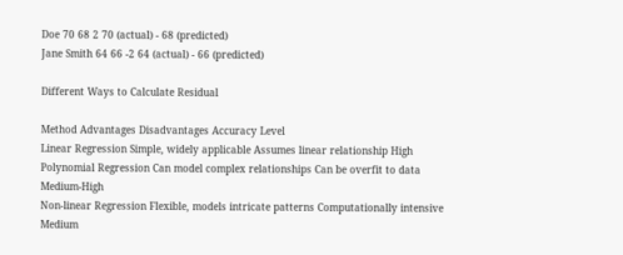Doe 70 68 2 70 (actual) - 68 (predicted)
Jane Smith 64 66 -2 64 (actual) - 66 (predicted)

Different Ways to Calculate Residual

Method Advantages Disadvantages Accuracy Level
Linear Regression Simple, widely applicable Assumes linear relationship High
Polynomial Regression Can model complex relationships Can be overfit to data Medium-High
Non-linear Regression Flexible, models intricate patterns Computationally intensive Medium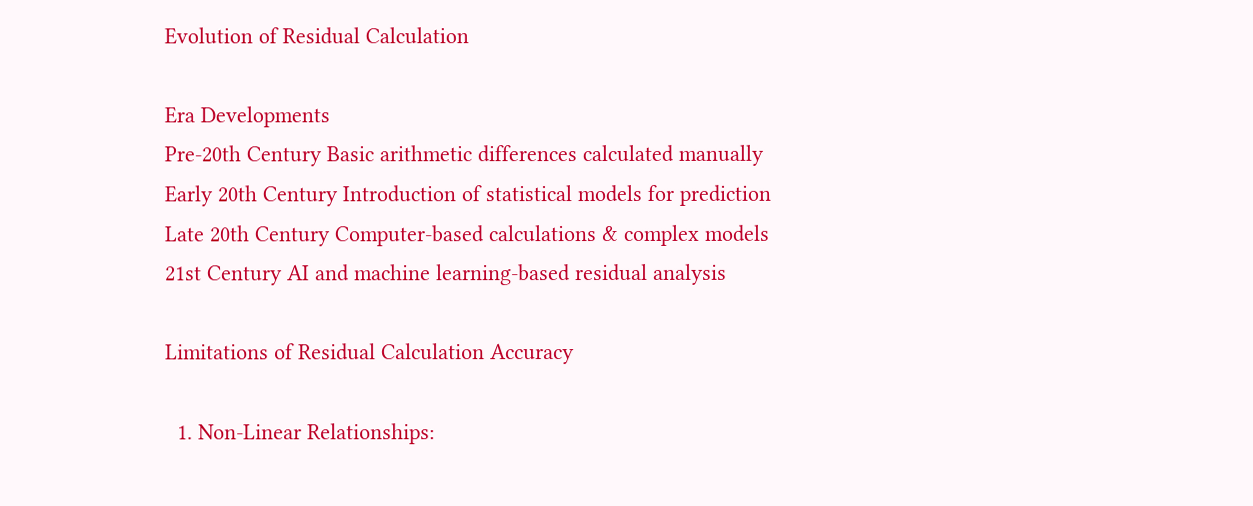Evolution of Residual Calculation

Era Developments
Pre-20th Century Basic arithmetic differences calculated manually
Early 20th Century Introduction of statistical models for prediction
Late 20th Century Computer-based calculations & complex models
21st Century AI and machine learning-based residual analysis

Limitations of Residual Calculation Accuracy

  1. Non-Linear Relationships: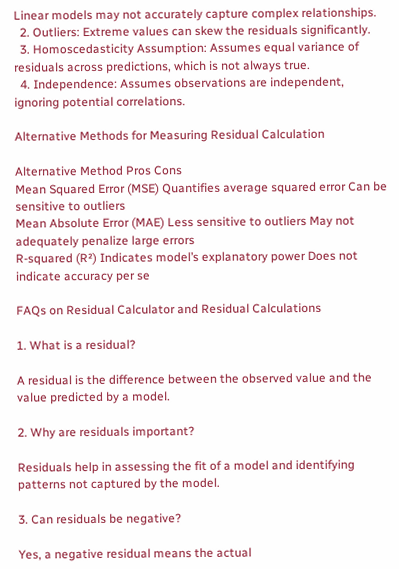Linear models may not accurately capture complex relationships.
  2. Outliers: Extreme values can skew the residuals significantly.
  3. Homoscedasticity Assumption: Assumes equal variance of residuals across predictions, which is not always true.
  4. Independence: Assumes observations are independent, ignoring potential correlations.

Alternative Methods for Measuring Residual Calculation

Alternative Method Pros Cons
Mean Squared Error (MSE) Quantifies average squared error Can be sensitive to outliers
Mean Absolute Error (MAE) Less sensitive to outliers May not adequately penalize large errors
R-squared (R²) Indicates model’s explanatory power Does not indicate accuracy per se

FAQs on Residual Calculator and Residual Calculations

1. What is a residual?

A residual is the difference between the observed value and the value predicted by a model.

2. Why are residuals important?

Residuals help in assessing the fit of a model and identifying patterns not captured by the model.

3. Can residuals be negative?

Yes, a negative residual means the actual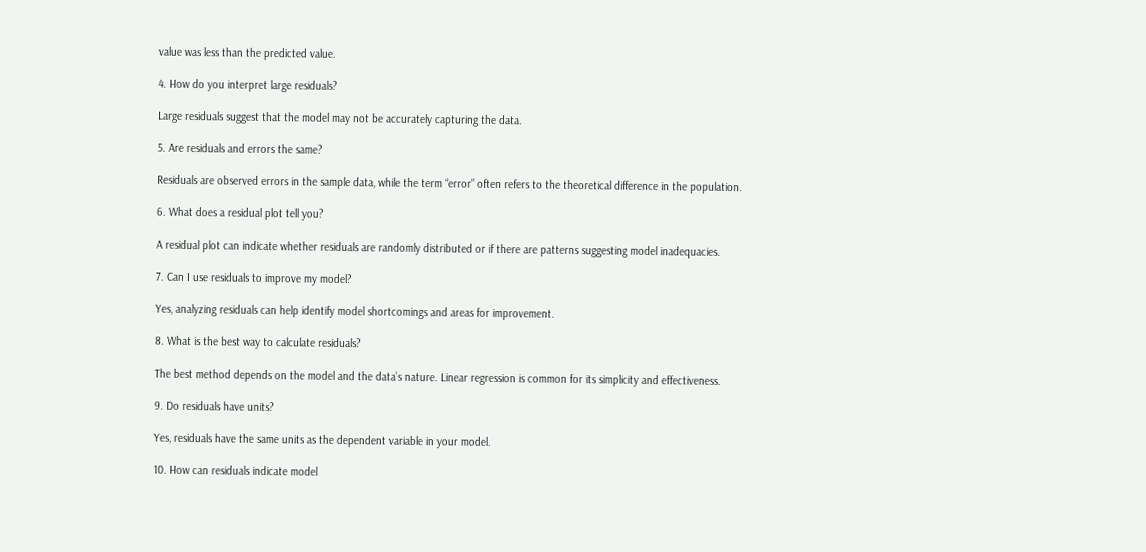value was less than the predicted value.

4. How do you interpret large residuals?

Large residuals suggest that the model may not be accurately capturing the data.

5. Are residuals and errors the same?

Residuals are observed errors in the sample data, while the term “error” often refers to the theoretical difference in the population.

6. What does a residual plot tell you?

A residual plot can indicate whether residuals are randomly distributed or if there are patterns suggesting model inadequacies.

7. Can I use residuals to improve my model?

Yes, analyzing residuals can help identify model shortcomings and areas for improvement.

8. What is the best way to calculate residuals?

The best method depends on the model and the data’s nature. Linear regression is common for its simplicity and effectiveness.

9. Do residuals have units?

Yes, residuals have the same units as the dependent variable in your model.

10. How can residuals indicate model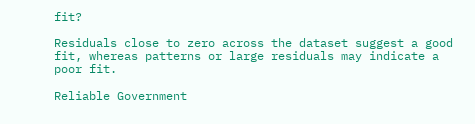fit?

Residuals close to zero across the dataset suggest a good fit, whereas patterns or large residuals may indicate a poor fit.

Reliable Government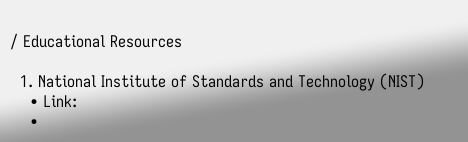/ Educational Resources

  1. National Institute of Standards and Technology (NIST)
    • Link:
    •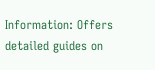Information: Offers detailed guides on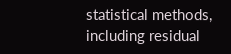statistical methods, including residual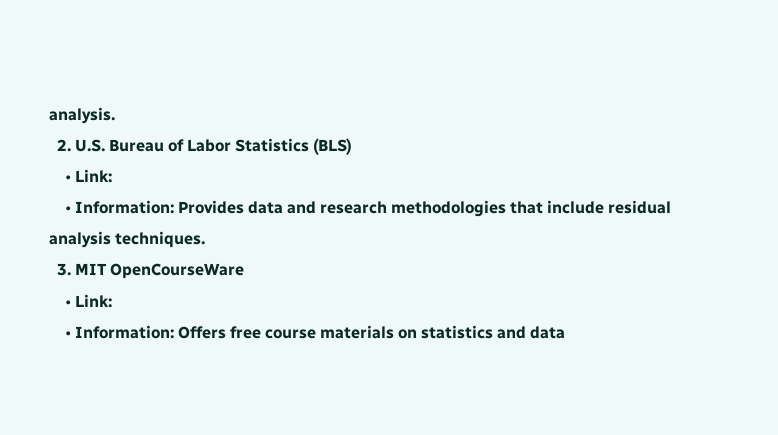analysis.
  2. U.S. Bureau of Labor Statistics (BLS)
    • Link:
    • Information: Provides data and research methodologies that include residual analysis techniques.
  3. MIT OpenCourseWare
    • Link:
    • Information: Offers free course materials on statistics and data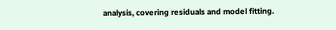analysis, covering residuals and model fitting.